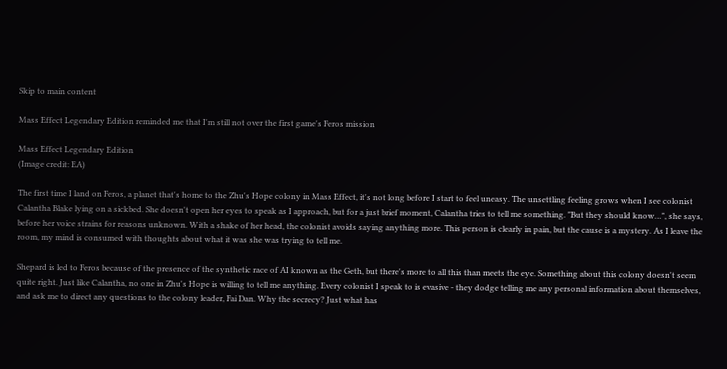Skip to main content

Mass Effect Legendary Edition reminded me that I'm still not over the first game's Feros mission

Mass Effect Legendary Edition
(Image credit: EA)

The first time I land on Feros, a planet that's home to the Zhu's Hope colony in Mass Effect, it's not long before I start to feel uneasy. The unsettling feeling grows when I see colonist Calantha Blake lying on a sickbed. She doesn't open her eyes to speak as I approach, but for a just brief moment, Calantha tries to tell me something. "But they should know…", she says, before her voice strains for reasons unknown. With a shake of her head, the colonist avoids saying anything more. This person is clearly in pain, but the cause is a mystery. As I leave the room, my mind is consumed with thoughts about what it was she was trying to tell me.

Shepard is led to Feros because of the presence of the synthetic race of AI known as the Geth, but there's more to all this than meets the eye. Something about this colony doesn't seem quite right. Just like Calantha, no one in Zhu's Hope is willing to tell me anything. Every colonist I speak to is evasive - they dodge telling me any personal information about themselves, and ask me to direct any questions to the colony leader, Fai Dan. Why the secrecy? Just what has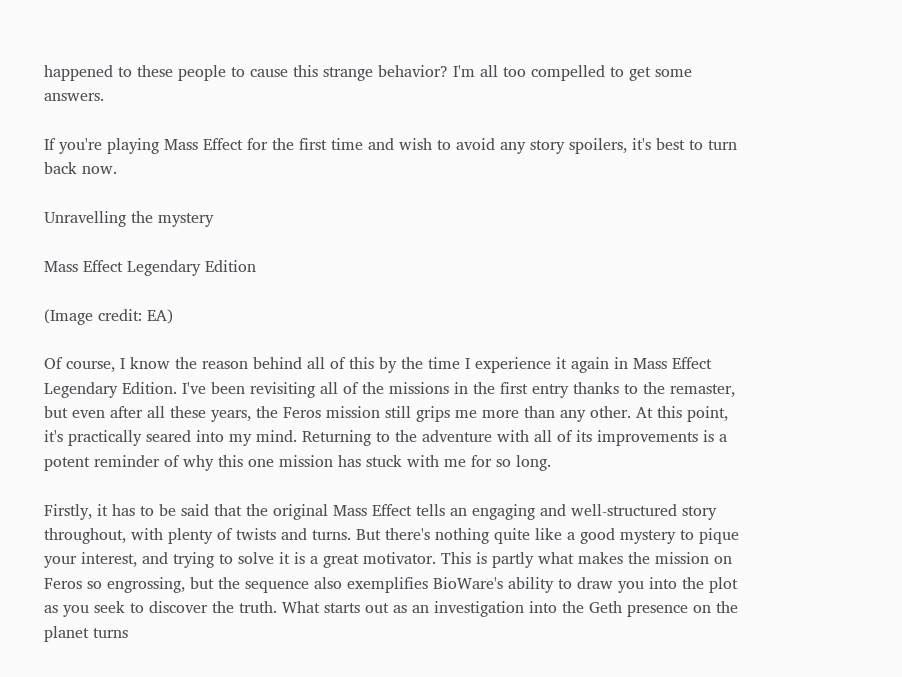happened to these people to cause this strange behavior? I'm all too compelled to get some answers.

If you're playing Mass Effect for the first time and wish to avoid any story spoilers, it's best to turn back now.

Unravelling the mystery

Mass Effect Legendary Edition

(Image credit: EA)

Of course, I know the reason behind all of this by the time I experience it again in Mass Effect Legendary Edition. I've been revisiting all of the missions in the first entry thanks to the remaster, but even after all these years, the Feros mission still grips me more than any other. At this point, it's practically seared into my mind. Returning to the adventure with all of its improvements is a potent reminder of why this one mission has stuck with me for so long.

Firstly, it has to be said that the original Mass Effect tells an engaging and well-structured story throughout, with plenty of twists and turns. But there's nothing quite like a good mystery to pique your interest, and trying to solve it is a great motivator. This is partly what makes the mission on Feros so engrossing, but the sequence also exemplifies BioWare's ability to draw you into the plot as you seek to discover the truth. What starts out as an investigation into the Geth presence on the planet turns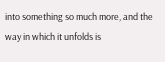into something so much more, and the way in which it unfolds is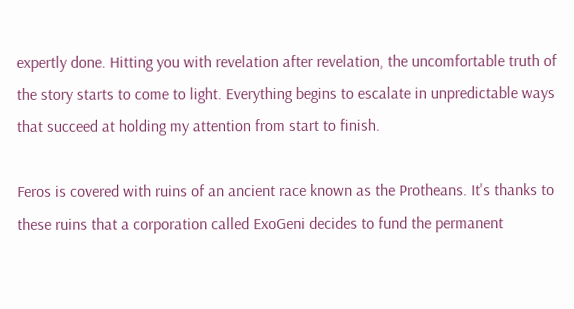expertly done. Hitting you with revelation after revelation, the uncomfortable truth of the story starts to come to light. Everything begins to escalate in unpredictable ways that succeed at holding my attention from start to finish.

Feros is covered with ruins of an ancient race known as the Protheans. It's thanks to these ruins that a corporation called ExoGeni decides to fund the permanent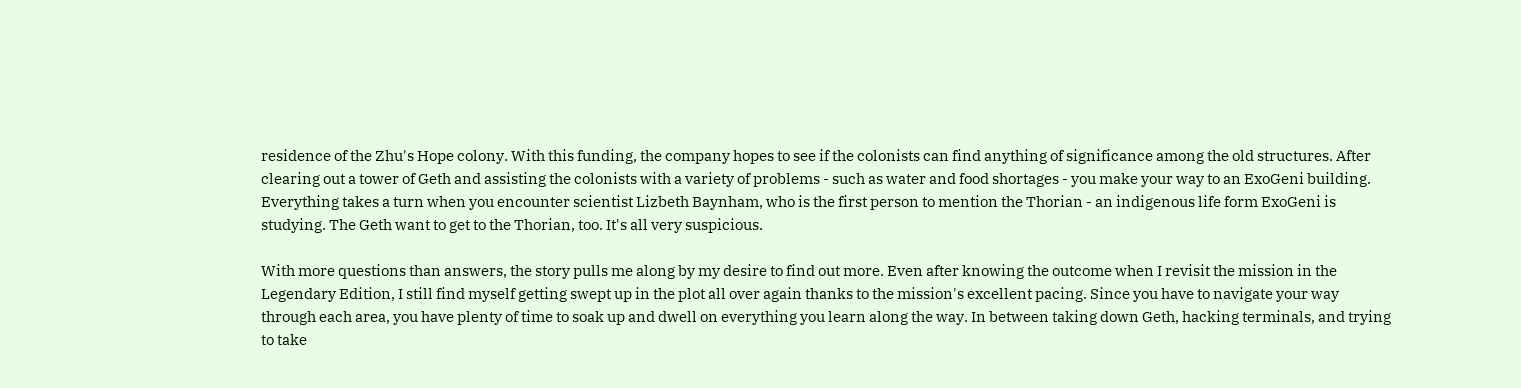residence of the Zhu's Hope colony. With this funding, the company hopes to see if the colonists can find anything of significance among the old structures. After clearing out a tower of Geth and assisting the colonists with a variety of problems - such as water and food shortages - you make your way to an ExoGeni building. Everything takes a turn when you encounter scientist Lizbeth Baynham, who is the first person to mention the Thorian - an indigenous life form ExoGeni is studying. The Geth want to get to the Thorian, too. It's all very suspicious.

With more questions than answers, the story pulls me along by my desire to find out more. Even after knowing the outcome when I revisit the mission in the Legendary Edition, I still find myself getting swept up in the plot all over again thanks to the mission's excellent pacing. Since you have to navigate your way through each area, you have plenty of time to soak up and dwell on everything you learn along the way. In between taking down Geth, hacking terminals, and trying to take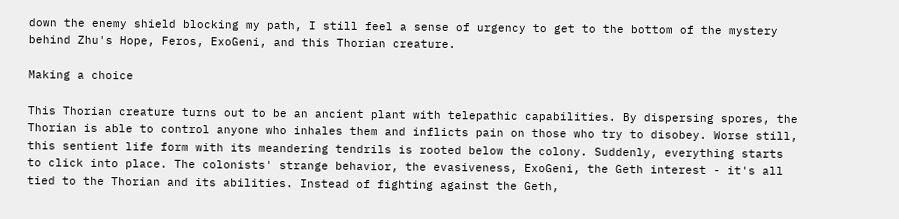down the enemy shield blocking my path, I still feel a sense of urgency to get to the bottom of the mystery behind Zhu's Hope, Feros, ExoGeni, and this Thorian creature.

Making a choice

This Thorian creature turns out to be an ancient plant with telepathic capabilities. By dispersing spores, the Thorian is able to control anyone who inhales them and inflicts pain on those who try to disobey. Worse still, this sentient life form with its meandering tendrils is rooted below the colony. Suddenly, everything starts to click into place. The colonists' strange behavior, the evasiveness, ExoGeni, the Geth interest - it's all tied to the Thorian and its abilities. Instead of fighting against the Geth,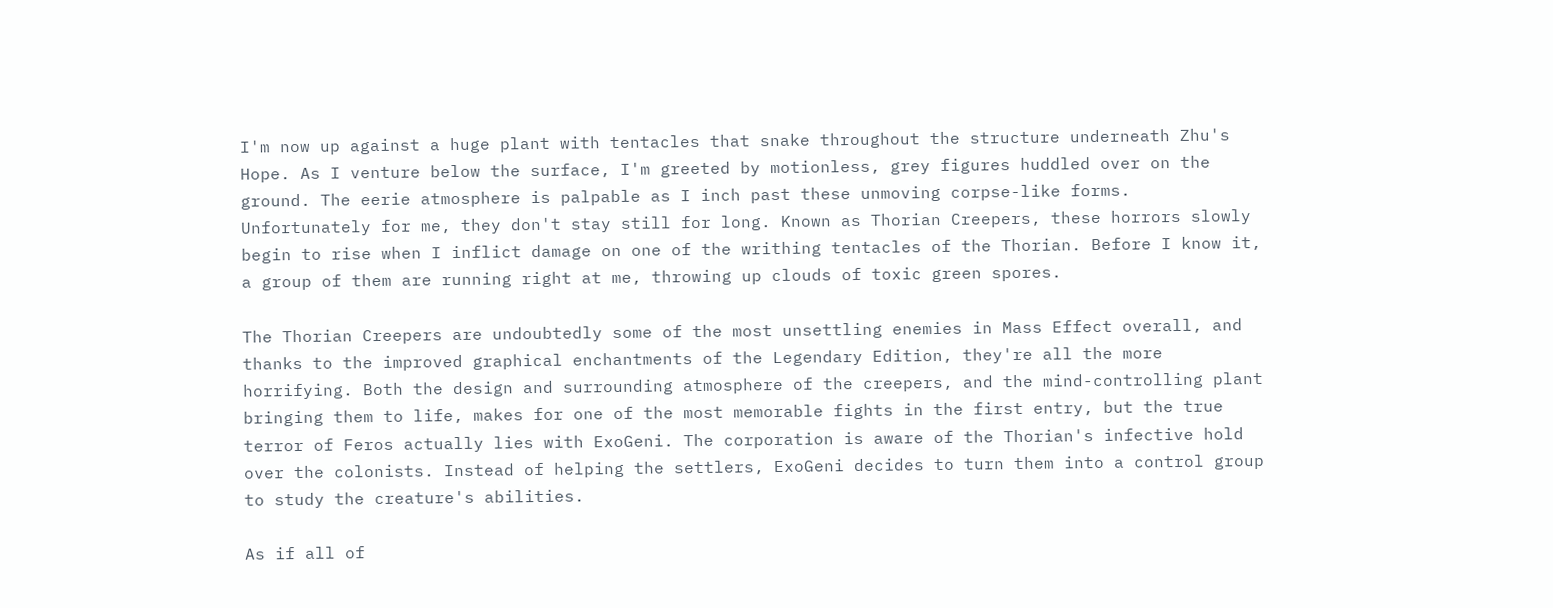I'm now up against a huge plant with tentacles that snake throughout the structure underneath Zhu's Hope. As I venture below the surface, I'm greeted by motionless, grey figures huddled over on the ground. The eerie atmosphere is palpable as I inch past these unmoving corpse-like forms. Unfortunately for me, they don't stay still for long. Known as Thorian Creepers, these horrors slowly begin to rise when I inflict damage on one of the writhing tentacles of the Thorian. Before I know it, a group of them are running right at me, throwing up clouds of toxic green spores.

The Thorian Creepers are undoubtedly some of the most unsettling enemies in Mass Effect overall, and thanks to the improved graphical enchantments of the Legendary Edition, they're all the more horrifying. Both the design and surrounding atmosphere of the creepers, and the mind-controlling plant bringing them to life, makes for one of the most memorable fights in the first entry, but the true terror of Feros actually lies with ExoGeni. The corporation is aware of the Thorian's infective hold over the colonists. Instead of helping the settlers, ExoGeni decides to turn them into a control group to study the creature's abilities.

As if all of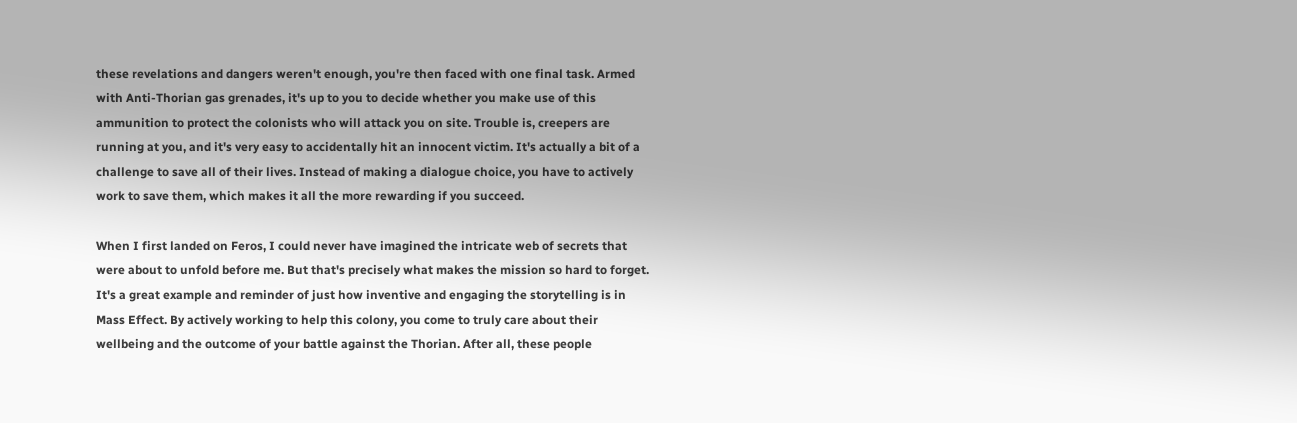these revelations and dangers weren't enough, you're then faced with one final task. Armed with Anti-Thorian gas grenades, it's up to you to decide whether you make use of this ammunition to protect the colonists who will attack you on site. Trouble is, creepers are running at you, and it's very easy to accidentally hit an innocent victim. It's actually a bit of a challenge to save all of their lives. Instead of making a dialogue choice, you have to actively work to save them, which makes it all the more rewarding if you succeed.

When I first landed on Feros, I could never have imagined the intricate web of secrets that were about to unfold before me. But that's precisely what makes the mission so hard to forget. It's a great example and reminder of just how inventive and engaging the storytelling is in Mass Effect. By actively working to help this colony, you come to truly care about their wellbeing and the outcome of your battle against the Thorian. After all, these people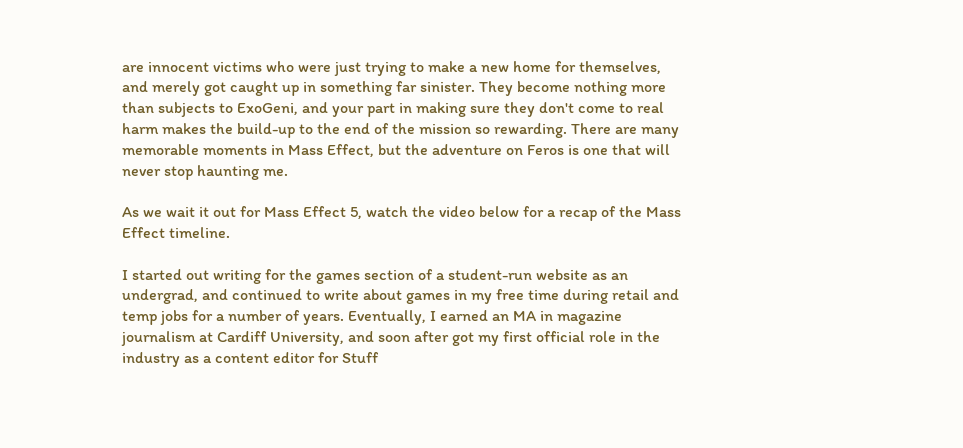are innocent victims who were just trying to make a new home for themselves, and merely got caught up in something far sinister. They become nothing more than subjects to ExoGeni, and your part in making sure they don't come to real harm makes the build-up to the end of the mission so rewarding. There are many memorable moments in Mass Effect, but the adventure on Feros is one that will never stop haunting me.

As we wait it out for Mass Effect 5, watch the video below for a recap of the Mass Effect timeline.

I started out writing for the games section of a student-run website as an undergrad, and continued to write about games in my free time during retail and temp jobs for a number of years. Eventually, I earned an MA in magazine journalism at Cardiff University, and soon after got my first official role in the industry as a content editor for Stuff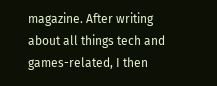magazine. After writing about all things tech and games-related, I then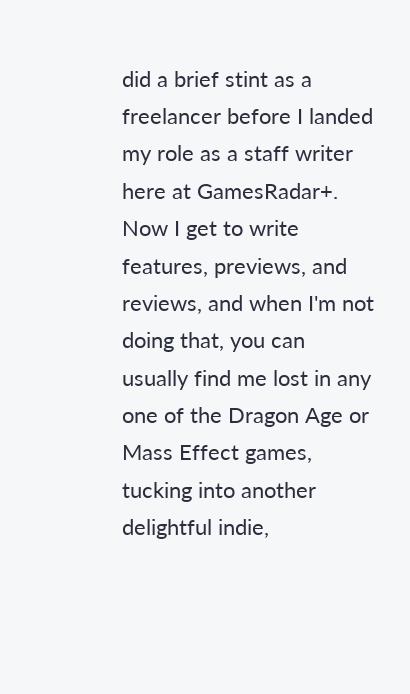did a brief stint as a freelancer before I landed my role as a staff writer here at GamesRadar+. Now I get to write features, previews, and reviews, and when I'm not doing that, you can usually find me lost in any one of the Dragon Age or Mass Effect games, tucking into another delightful indie,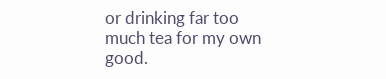or drinking far too much tea for my own good.